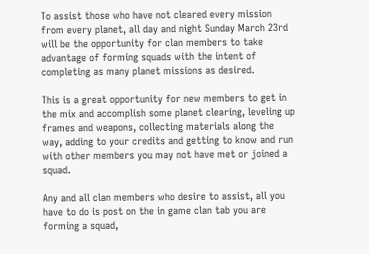To assist those who have not cleared every mission from every planet, all day and night Sunday March 23rd will be the opportunity for clan members to take advantage of forming squads with the intent of completing as many planet missions as desired.

This is a great opportunity for new members to get in the mix and accomplish some planet clearing, leveling up frames and weapons, collecting materials along the way, adding to your credits and getting to know and run with other members you may not have met or joined a squad.

Any and all clan members who desire to assist, all you have to do is post on the in game clan tab you are forming a squad,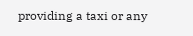providing a taxi or any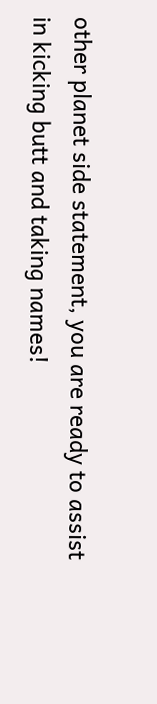other planet side statement, you are ready to assist in kicking butt and taking names!